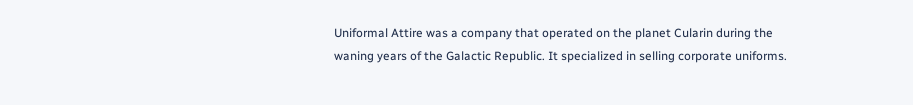Uniformal Attire was a company that operated on the planet Cularin during the waning years of the Galactic Republic. It specialized in selling corporate uniforms.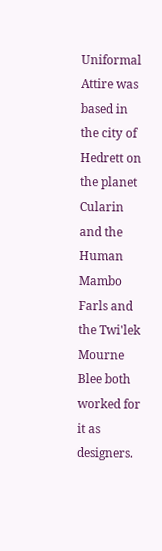Uniformal Attire was based in the city of Hedrett on the planet Cularin and the Human Mambo Farls and the Twi'lek Mourne Blee both worked for it as designers.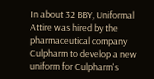In about 32 BBY, Uniformal Attire was hired by the pharmaceutical company Culpharm to develop a new uniform for Culpharm's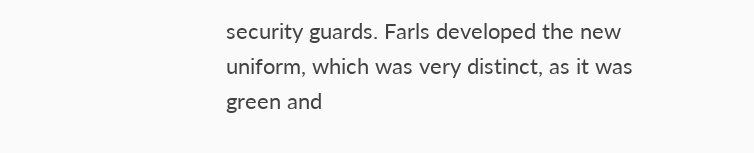security guards. Farls developed the new uniform, which was very distinct, as it was green and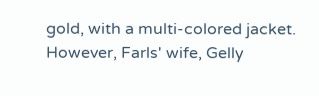gold, with a multi-colored jacket. However, Farls' wife, Gelly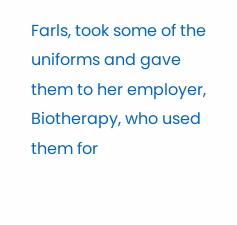Farls, took some of the uniforms and gave them to her employer, Biotherapy, who used them for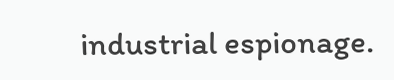industrial espionage.